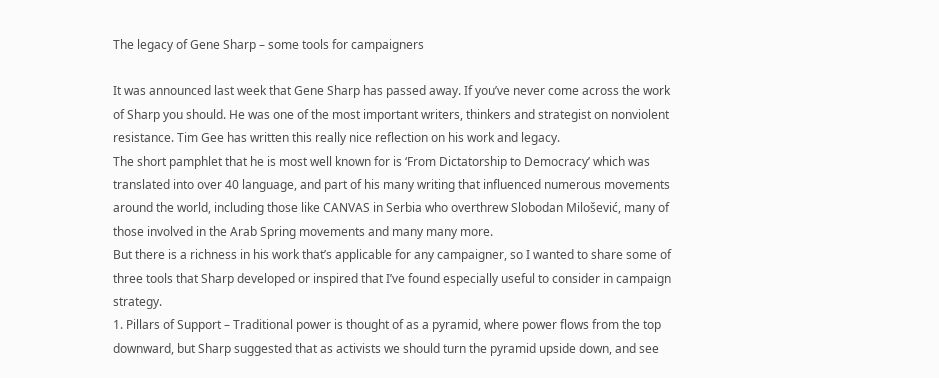The legacy of Gene Sharp – some tools for campaigners

It was announced last week that Gene Sharp has passed away. If you’ve never come across the work of Sharp you should. He was one of the most important writers, thinkers and strategist on nonviolent resistance. Tim Gee has written this really nice reflection on his work and legacy.
The short pamphlet that he is most well known for is ‘From Dictatorship to Democracy’ which was translated into over 40 language, and part of his many writing that influenced numerous movements around the world, including those like CANVAS in Serbia who overthrew Slobodan Milošević, many of those involved in the Arab Spring movements and many many more.
But there is a richness in his work that’s applicable for any campaigner, so I wanted to share some of three tools that Sharp developed or inspired that I’ve found especially useful to consider in campaign strategy.
1. Pillars of Support – Traditional power is thought of as a pyramid, where power flows from the top downward, but Sharp suggested that as activists we should turn the pyramid upside down, and see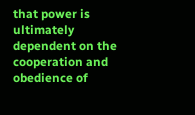that power is ultimately dependent on the cooperation and obedience of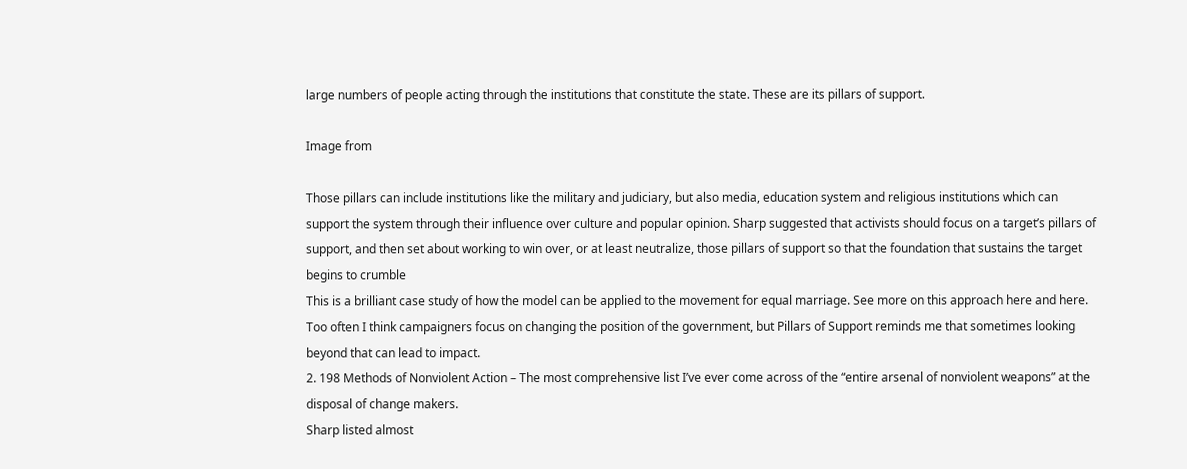large numbers of people acting through the institutions that constitute the state. These are its pillars of support.

Image from

Those pillars can include institutions like the military and judiciary, but also media, education system and religious institutions which can support the system through their influence over culture and popular opinion. Sharp suggested that activists should focus on a target’s pillars of support, and then set about working to win over, or at least neutralize, those pillars of support so that the foundation that sustains the target begins to crumble
This is a brilliant case study of how the model can be applied to the movement for equal marriage. See more on this approach here and here. Too often I think campaigners focus on changing the position of the government, but Pillars of Support reminds me that sometimes looking beyond that can lead to impact.
2. 198 Methods of Nonviolent Action – The most comprehensive list I’ve ever come across of the “entire arsenal of nonviolent weapons” at the disposal of change makers.
Sharp listed almost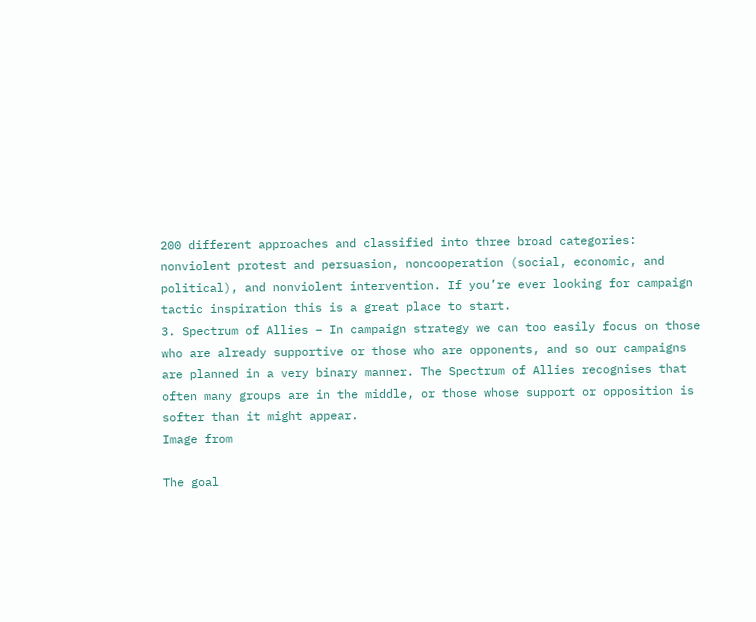200 different approaches and classified into three broad categories: nonviolent protest and persuasion, noncooperation (social, economic, and political), and nonviolent intervention. If you’re ever looking for campaign tactic inspiration this is a great place to start.
3. Spectrum of Allies – In campaign strategy we can too easily focus on those who are already supportive or those who are opponents, and so our campaigns are planned in a very binary manner. The Spectrum of Allies recognises that often many groups are in the middle, or those whose support or opposition is softer than it might appear.
Image from

The goal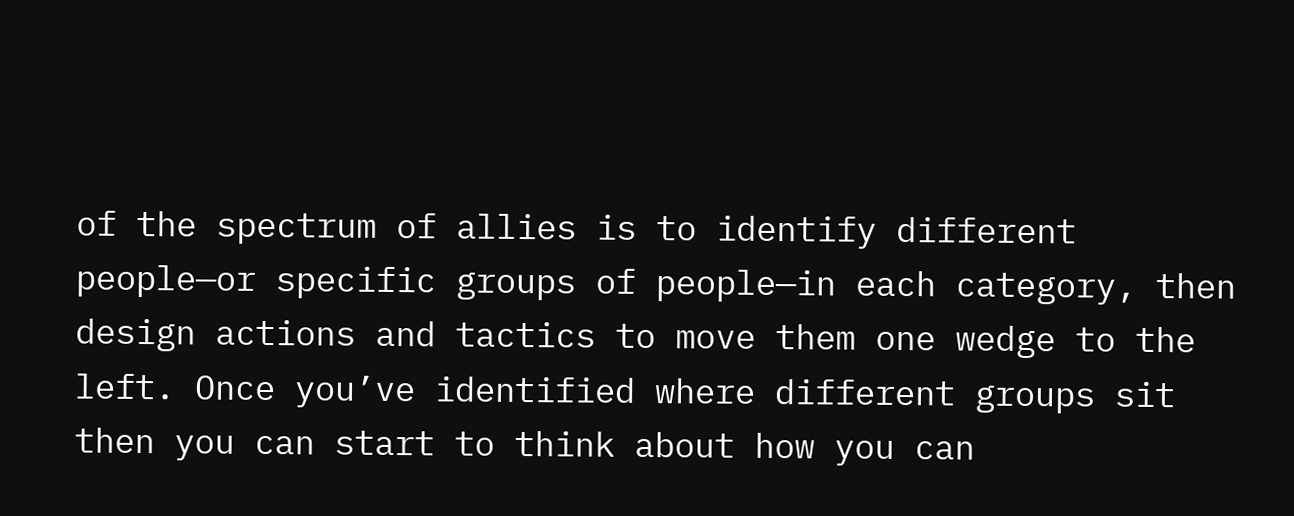of the spectrum of allies is to identify different people—or specific groups of people—in each category, then design actions and tactics to move them one wedge to the left. Once you’ve identified where different groups sit then you can start to think about how you can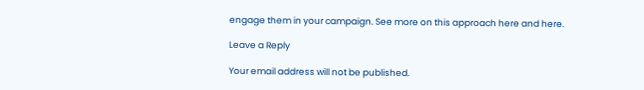engage them in your campaign. See more on this approach here and here.

Leave a Reply

Your email address will not be published.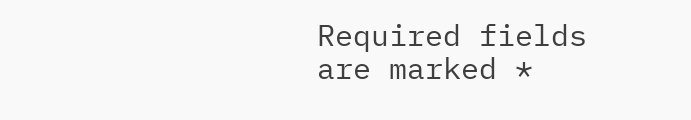Required fields are marked *